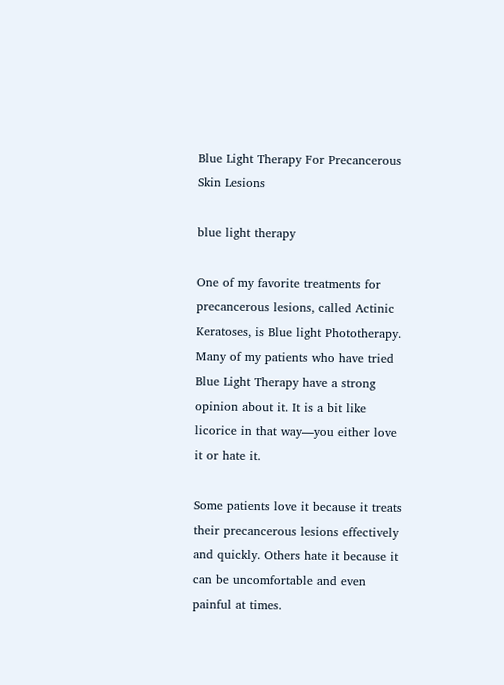Blue Light Therapy For Precancerous Skin Lesions

blue light therapy

One of my favorite treatments for precancerous lesions, called Actinic Keratoses, is Blue light Phototherapy. Many of my patients who have tried Blue Light Therapy have a strong opinion about it. It is a bit like licorice in that way—you either love it or hate it.

Some patients love it because it treats their precancerous lesions effectively and quickly. Others hate it because it can be uncomfortable and even painful at times.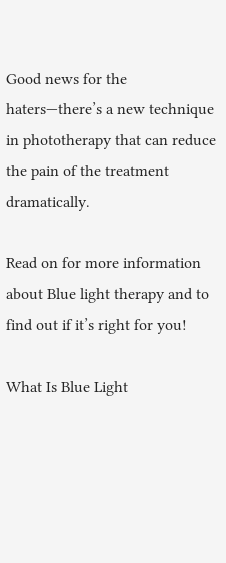Good news for the haters—there’s a new technique in phototherapy that can reduce the pain of the treatment dramatically.

Read on for more information about Blue light therapy and to find out if it’s right for you!

What Is Blue Light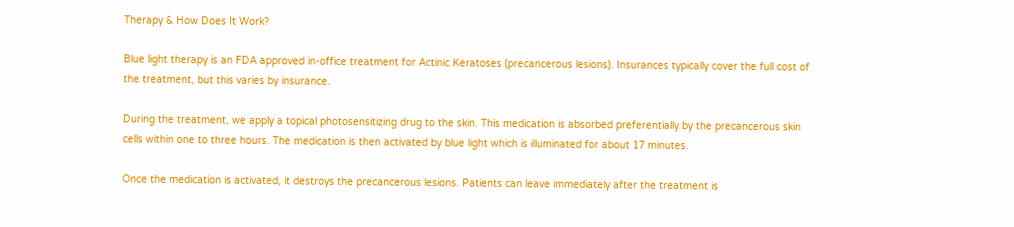Therapy & How Does It Work?

Blue light therapy is an FDA approved in-office treatment for Actinic Keratoses (precancerous lesions). Insurances typically cover the full cost of the treatment, but this varies by insurance.

During the treatment, we apply a topical photosensitizing drug to the skin. This medication is absorbed preferentially by the precancerous skin cells within one to three hours. The medication is then activated by blue light which is illuminated for about 17 minutes.

Once the medication is activated, it destroys the precancerous lesions. Patients can leave immediately after the treatment is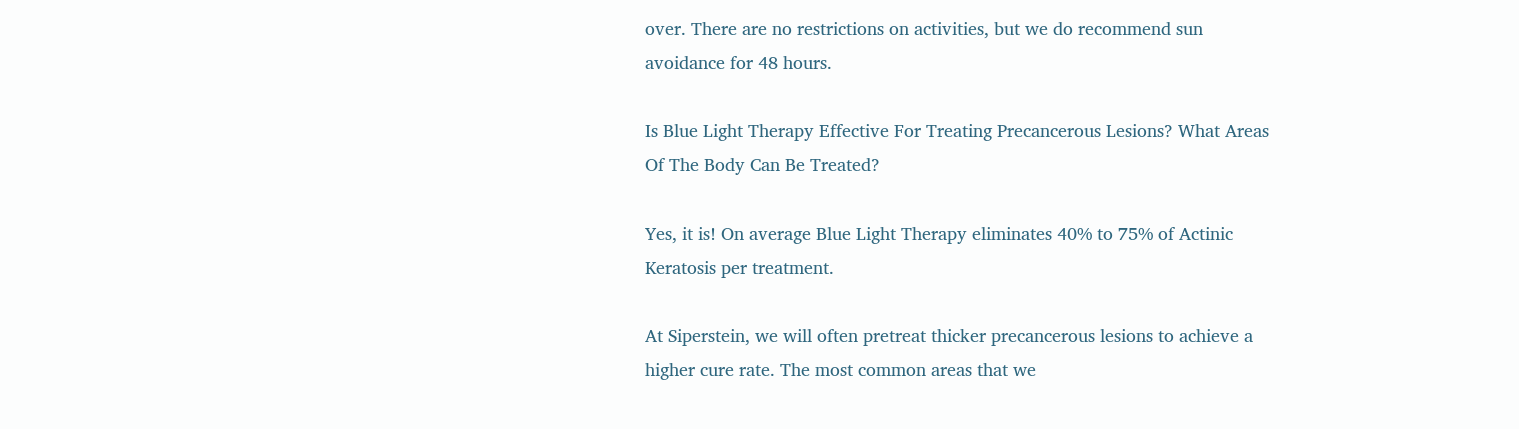over. There are no restrictions on activities, but we do recommend sun avoidance for 48 hours.

Is Blue Light Therapy Effective For Treating Precancerous Lesions? What Areas Of The Body Can Be Treated?

Yes, it is! On average Blue Light Therapy eliminates 40% to 75% of Actinic Keratosis per treatment.

At Siperstein, we will often pretreat thicker precancerous lesions to achieve a higher cure rate. The most common areas that we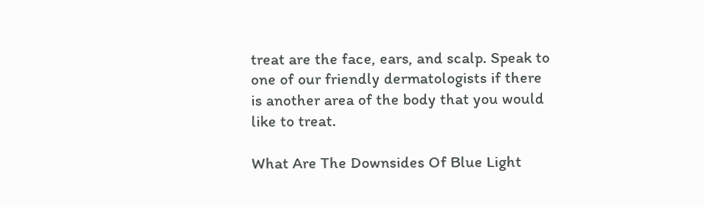treat are the face, ears, and scalp. Speak to one of our friendly dermatologists if there is another area of the body that you would like to treat.

What Are The Downsides Of Blue Light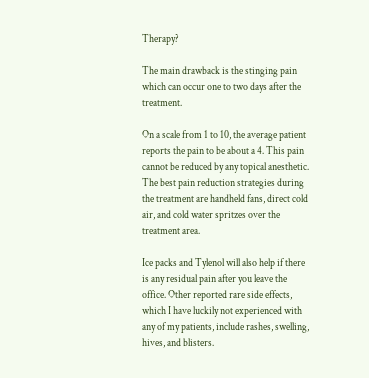Therapy?

The main drawback is the stinging pain which can occur one to two days after the treatment.

On a scale from 1 to 10, the average patient reports the pain to be about a 4. This pain cannot be reduced by any topical anesthetic. The best pain reduction strategies during the treatment are handheld fans, direct cold air, and cold water spritzes over the treatment area.

Ice packs and Tylenol will also help if there is any residual pain after you leave the office. Other reported rare side effects, which I have luckily not experienced with any of my patients, include rashes, swelling, hives, and blisters.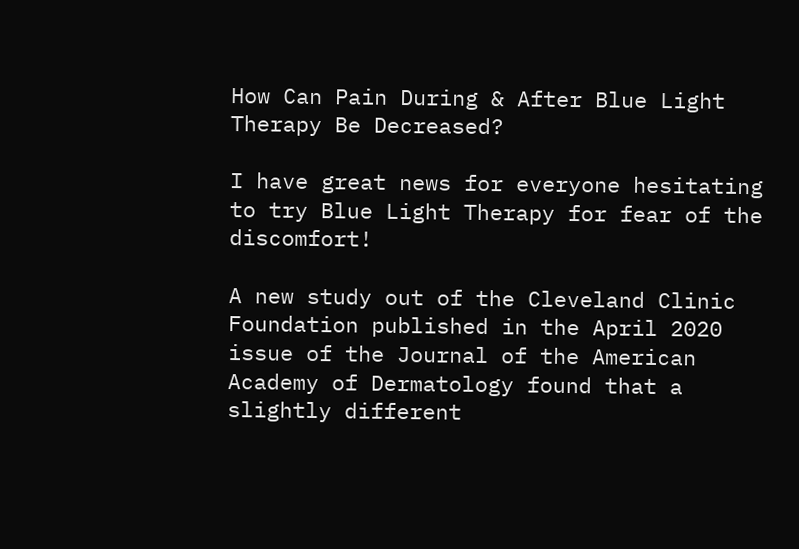How Can Pain During & After Blue Light Therapy Be Decreased?

I have great news for everyone hesitating to try Blue Light Therapy for fear of the discomfort!

A new study out of the Cleveland Clinic Foundation published in the April 2020 issue of the Journal of the American Academy of Dermatology found that a slightly different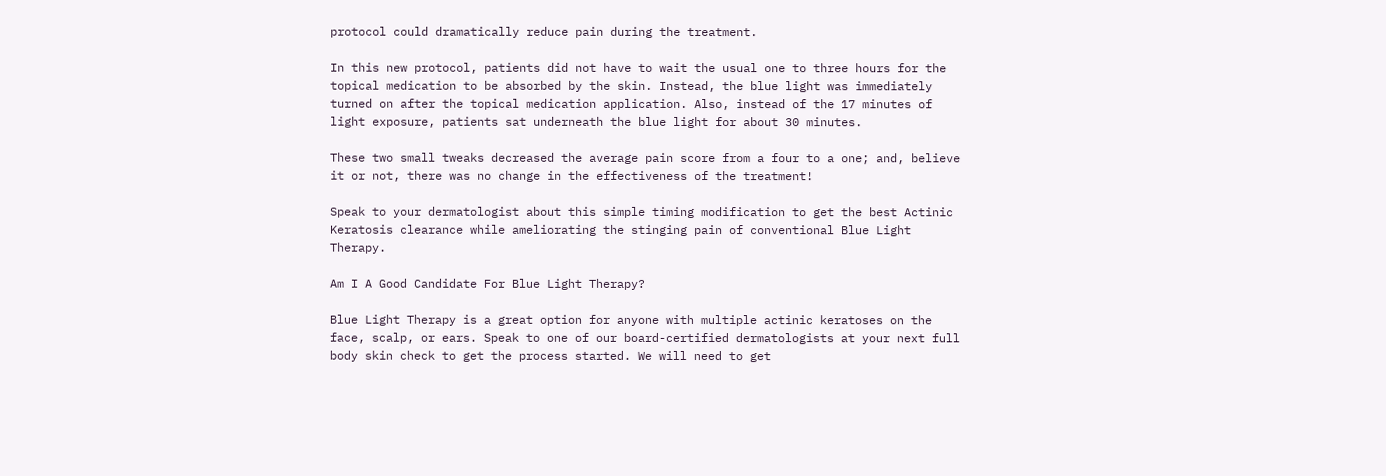protocol could dramatically reduce pain during the treatment.

In this new protocol, patients did not have to wait the usual one to three hours for the topical medication to be absorbed by the skin. Instead, the blue light was immediately turned on after the topical medication application. Also, instead of the 17 minutes of light exposure, patients sat underneath the blue light for about 30 minutes.

These two small tweaks decreased the average pain score from a four to a one; and, believe it or not, there was no change in the effectiveness of the treatment!

Speak to your dermatologist about this simple timing modification to get the best Actinic Keratosis clearance while ameliorating the stinging pain of conventional Blue Light Therapy.

Am I A Good Candidate For Blue Light Therapy?

Blue Light Therapy is a great option for anyone with multiple actinic keratoses on the face, scalp, or ears. Speak to one of our board-certified dermatologists at your next full body skin check to get the process started. We will need to get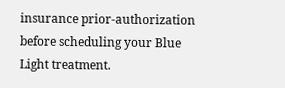insurance prior-authorization before scheduling your Blue Light treatment.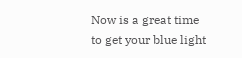Now is a great time to get your blue light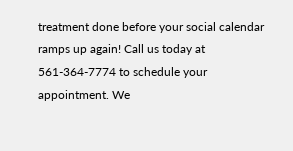treatment done before your social calendar ramps up again! Call us today at 561-364-7774 to schedule your appointment. We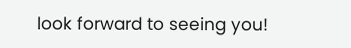look forward to seeing you!